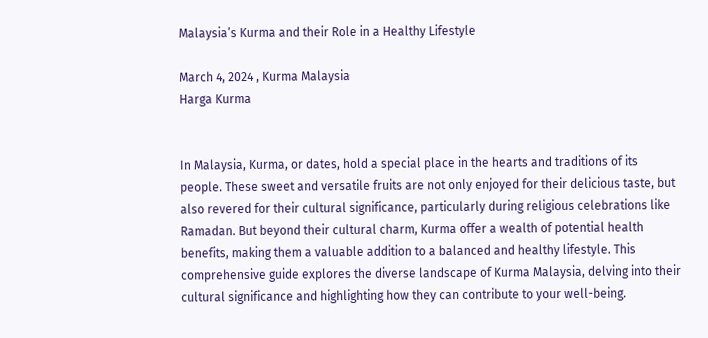Malaysia’s Kurma and their Role in a Healthy Lifestyle

March 4, 2024 , Kurma Malaysia
Harga Kurma


In Malaysia, Kurma, or dates, hold a special place in the hearts and traditions of its people. These sweet and versatile fruits are not only enjoyed for their delicious taste, but also revered for their cultural significance, particularly during religious celebrations like Ramadan. But beyond their cultural charm, Kurma offer a wealth of potential health benefits, making them a valuable addition to a balanced and healthy lifestyle. This comprehensive guide explores the diverse landscape of Kurma Malaysia, delving into their cultural significance and highlighting how they can contribute to your well-being.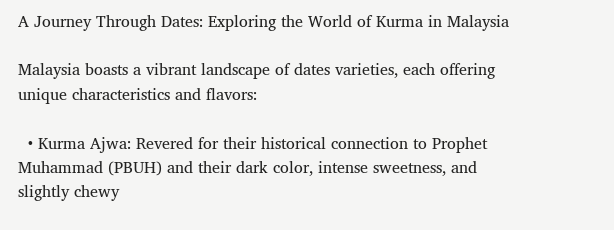A Journey Through Dates: Exploring the World of Kurma in Malaysia

Malaysia boasts a vibrant landscape of dates varieties, each offering unique characteristics and flavors:

  • Kurma Ajwa: Revered for their historical connection to Prophet Muhammad (PBUH) and their dark color, intense sweetness, and slightly chewy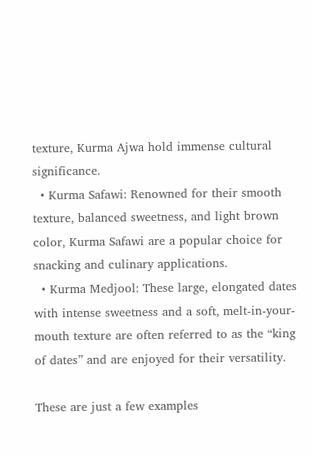texture, Kurma Ajwa hold immense cultural significance.
  • Kurma Safawi: Renowned for their smooth texture, balanced sweetness, and light brown color, Kurma Safawi are a popular choice for snacking and culinary applications.
  • Kurma Medjool: These large, elongated dates with intense sweetness and a soft, melt-in-your-mouth texture are often referred to as the “king of dates” and are enjoyed for their versatility.

These are just a few examples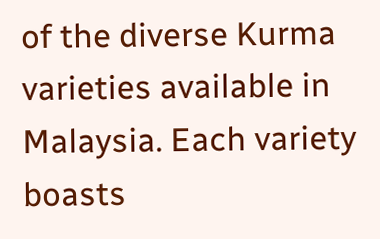of the diverse Kurma varieties available in Malaysia. Each variety boasts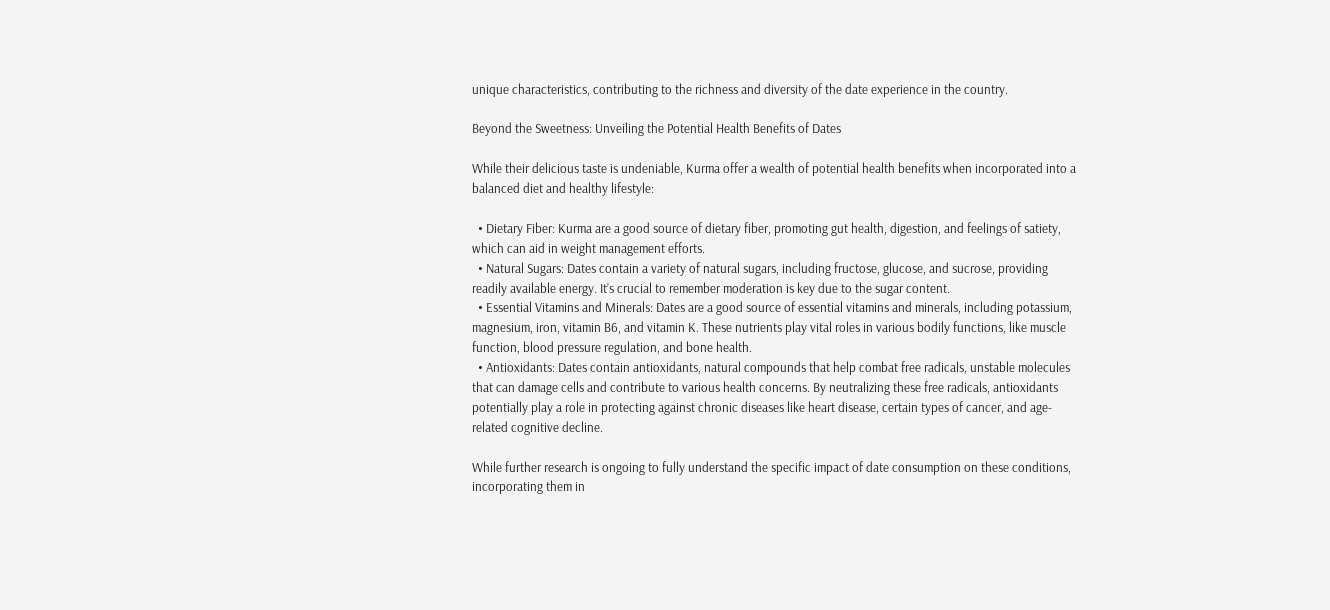unique characteristics, contributing to the richness and diversity of the date experience in the country.

Beyond the Sweetness: Unveiling the Potential Health Benefits of Dates

While their delicious taste is undeniable, Kurma offer a wealth of potential health benefits when incorporated into a balanced diet and healthy lifestyle:

  • Dietary Fiber: Kurma are a good source of dietary fiber, promoting gut health, digestion, and feelings of satiety, which can aid in weight management efforts.
  • Natural Sugars: Dates contain a variety of natural sugars, including fructose, glucose, and sucrose, providing readily available energy. It’s crucial to remember moderation is key due to the sugar content.
  • Essential Vitamins and Minerals: Dates are a good source of essential vitamins and minerals, including potassium, magnesium, iron, vitamin B6, and vitamin K. These nutrients play vital roles in various bodily functions, like muscle function, blood pressure regulation, and bone health.
  • Antioxidants: Dates contain antioxidants, natural compounds that help combat free radicals, unstable molecules that can damage cells and contribute to various health concerns. By neutralizing these free radicals, antioxidants potentially play a role in protecting against chronic diseases like heart disease, certain types of cancer, and age-related cognitive decline.

While further research is ongoing to fully understand the specific impact of date consumption on these conditions, incorporating them in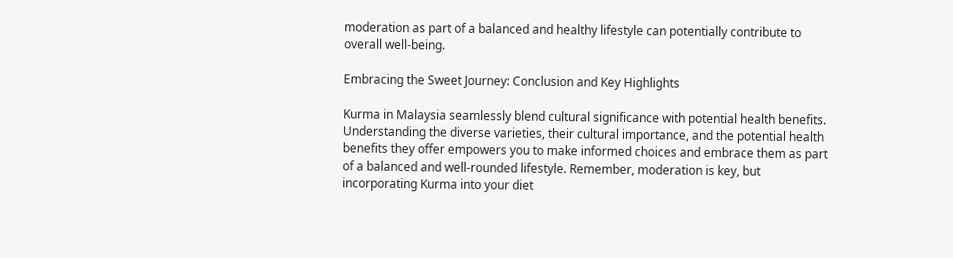moderation as part of a balanced and healthy lifestyle can potentially contribute to overall well-being.

Embracing the Sweet Journey: Conclusion and Key Highlights

Kurma in Malaysia seamlessly blend cultural significance with potential health benefits. Understanding the diverse varieties, their cultural importance, and the potential health benefits they offer empowers you to make informed choices and embrace them as part of a balanced and well-rounded lifestyle. Remember, moderation is key, but incorporating Kurma into your diet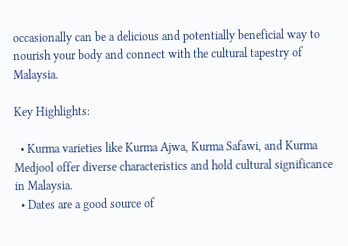occasionally can be a delicious and potentially beneficial way to nourish your body and connect with the cultural tapestry of Malaysia.

Key Highlights:

  • Kurma varieties like Kurma Ajwa, Kurma Safawi, and Kurma Medjool offer diverse characteristics and hold cultural significance in Malaysia.
  • Dates are a good source of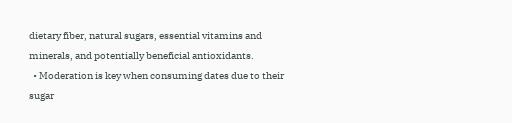dietary fiber, natural sugars, essential vitamins and minerals, and potentially beneficial antioxidants.
  • Moderation is key when consuming dates due to their sugar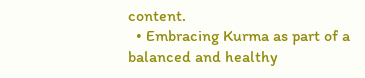content.
  • Embracing Kurma as part of a balanced and healthy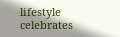lifestyle celebrates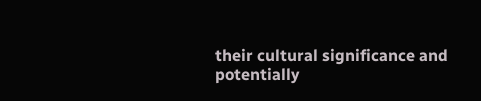their cultural significance and potentially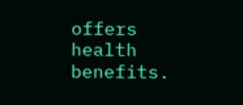offers health benefits.